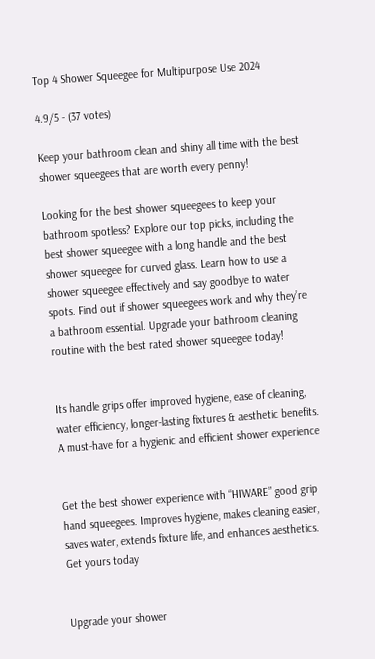Top 4 Shower Squeegee for Multipurpose Use 2024

4.9/5 - (37 votes)

Keep your bathroom clean and shiny all time with the best shower squeegees that are worth every penny!

Looking for the best shower squeegees to keep your bathroom spotless? Explore our top picks, including the best shower squeegee with a long handle and the best shower squeegee for curved glass. Learn how to use a shower squeegee effectively and say goodbye to water spots. Find out if shower squeegees work and why they’re a bathroom essential. Upgrade your bathroom cleaning routine with the best rated shower squeegee today!


Its handle grips offer improved hygiene, ease of cleaning, water efficiency, longer-lasting fixtures & aesthetic benefits. A must-have for a hygienic and efficient shower experience


Get the best shower experience with “HIWARE” good grip hand squeegees. Improves hygiene, makes cleaning easier, saves water, extends fixture life, and enhances aesthetics. Get yours today


Upgrade your shower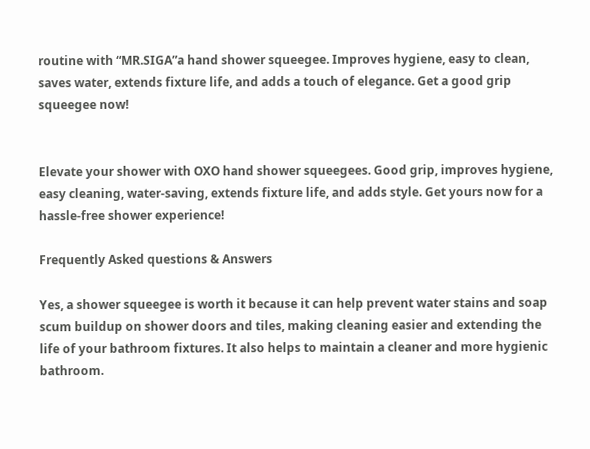routine with “MR.SIGA”a hand shower squeegee. Improves hygiene, easy to clean, saves water, extends fixture life, and adds a touch of elegance. Get a good grip squeegee now!


Elevate your shower with OXO hand shower squeegees. Good grip, improves hygiene, easy cleaning, water-saving, extends fixture life, and adds style. Get yours now for a hassle-free shower experience!

Frequently Asked questions & Answers

Yes, a shower squeegee is worth it because it can help prevent water stains and soap scum buildup on shower doors and tiles, making cleaning easier and extending the life of your bathroom fixtures. It also helps to maintain a cleaner and more hygienic bathroom.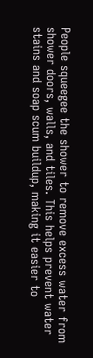People squeegee the shower to remove excess water from shower doors, walls, and tiles. This helps prevent water stains and soap scum buildup, making it easier to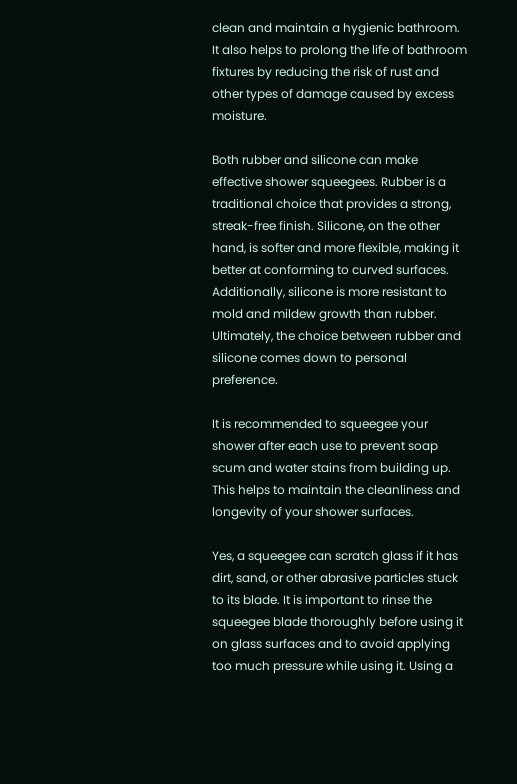clean and maintain a hygienic bathroom. It also helps to prolong the life of bathroom fixtures by reducing the risk of rust and other types of damage caused by excess moisture.

Both rubber and silicone can make effective shower squeegees. Rubber is a traditional choice that provides a strong, streak-free finish. Silicone, on the other hand, is softer and more flexible, making it better at conforming to curved surfaces. Additionally, silicone is more resistant to mold and mildew growth than rubber. Ultimately, the choice between rubber and silicone comes down to personal preference.

It is recommended to squeegee your shower after each use to prevent soap scum and water stains from building up. This helps to maintain the cleanliness and longevity of your shower surfaces.

Yes, a squeegee can scratch glass if it has dirt, sand, or other abrasive particles stuck to its blade. It is important to rinse the squeegee blade thoroughly before using it on glass surfaces and to avoid applying too much pressure while using it. Using a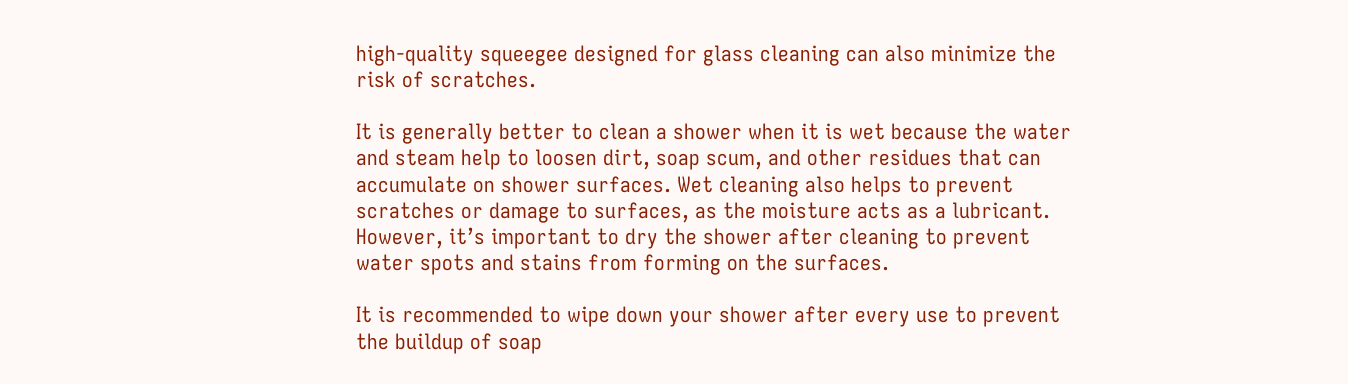high-quality squeegee designed for glass cleaning can also minimize the risk of scratches.

It is generally better to clean a shower when it is wet because the water and steam help to loosen dirt, soap scum, and other residues that can accumulate on shower surfaces. Wet cleaning also helps to prevent scratches or damage to surfaces, as the moisture acts as a lubricant. However, it’s important to dry the shower after cleaning to prevent water spots and stains from forming on the surfaces.

It is recommended to wipe down your shower after every use to prevent the buildup of soap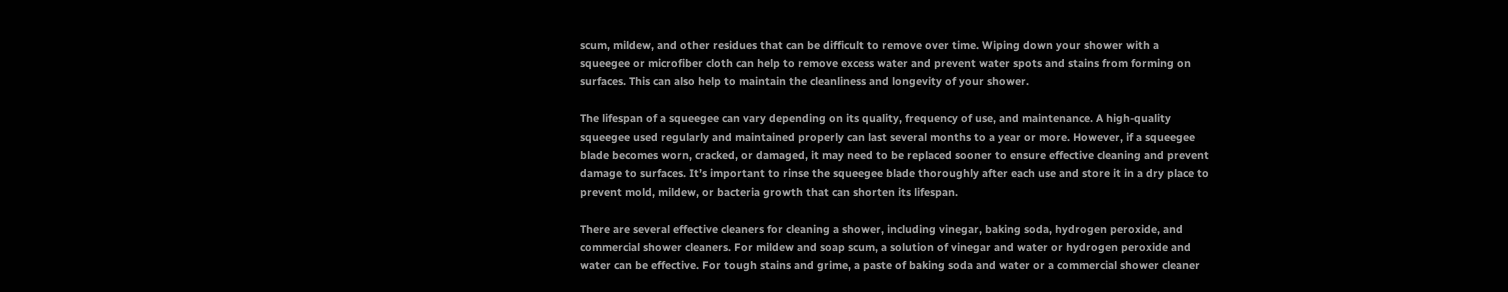scum, mildew, and other residues that can be difficult to remove over time. Wiping down your shower with a squeegee or microfiber cloth can help to remove excess water and prevent water spots and stains from forming on surfaces. This can also help to maintain the cleanliness and longevity of your shower.

The lifespan of a squeegee can vary depending on its quality, frequency of use, and maintenance. A high-quality squeegee used regularly and maintained properly can last several months to a year or more. However, if a squeegee blade becomes worn, cracked, or damaged, it may need to be replaced sooner to ensure effective cleaning and prevent damage to surfaces. It’s important to rinse the squeegee blade thoroughly after each use and store it in a dry place to prevent mold, mildew, or bacteria growth that can shorten its lifespan.

There are several effective cleaners for cleaning a shower, including vinegar, baking soda, hydrogen peroxide, and commercial shower cleaners. For mildew and soap scum, a solution of vinegar and water or hydrogen peroxide and water can be effective. For tough stains and grime, a paste of baking soda and water or a commercial shower cleaner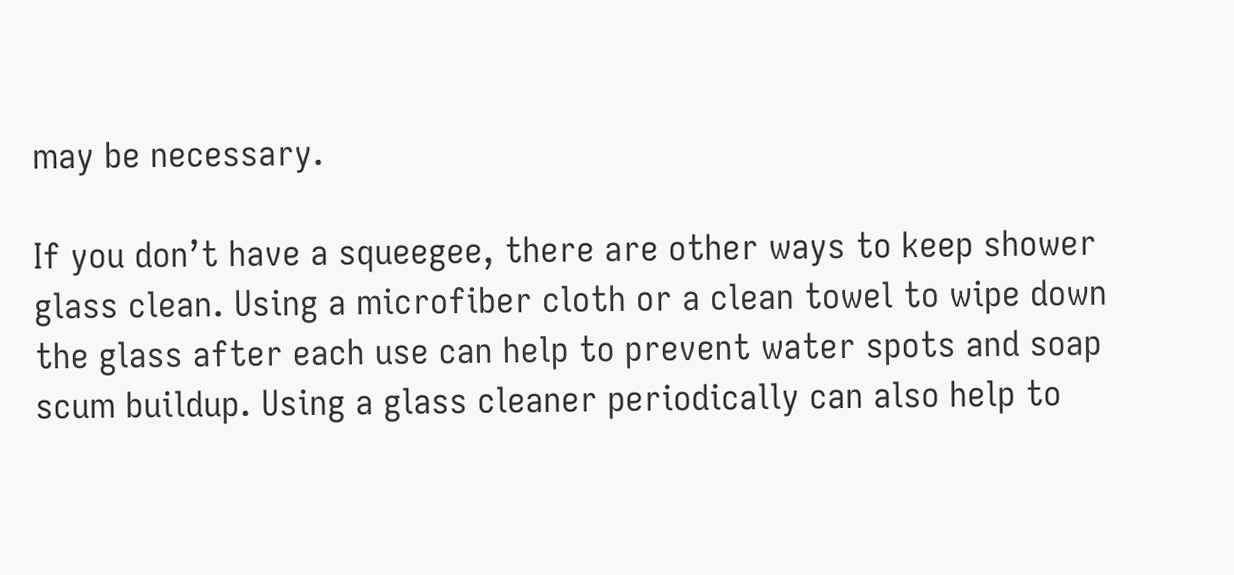may be necessary.

If you don’t have a squeegee, there are other ways to keep shower glass clean. Using a microfiber cloth or a clean towel to wipe down the glass after each use can help to prevent water spots and soap scum buildup. Using a glass cleaner periodically can also help to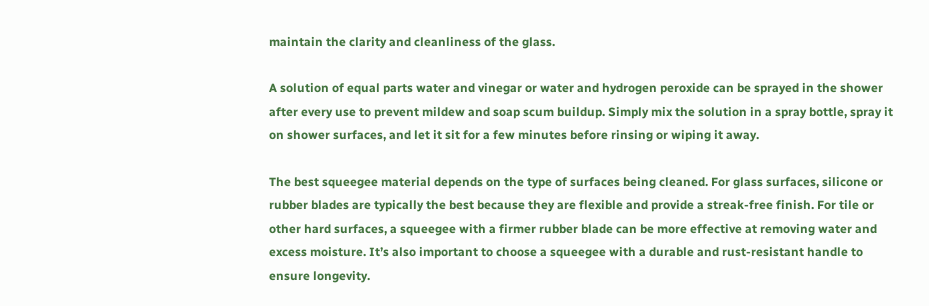maintain the clarity and cleanliness of the glass.

A solution of equal parts water and vinegar or water and hydrogen peroxide can be sprayed in the shower after every use to prevent mildew and soap scum buildup. Simply mix the solution in a spray bottle, spray it on shower surfaces, and let it sit for a few minutes before rinsing or wiping it away.

The best squeegee material depends on the type of surfaces being cleaned. For glass surfaces, silicone or rubber blades are typically the best because they are flexible and provide a streak-free finish. For tile or other hard surfaces, a squeegee with a firmer rubber blade can be more effective at removing water and excess moisture. It’s also important to choose a squeegee with a durable and rust-resistant handle to ensure longevity.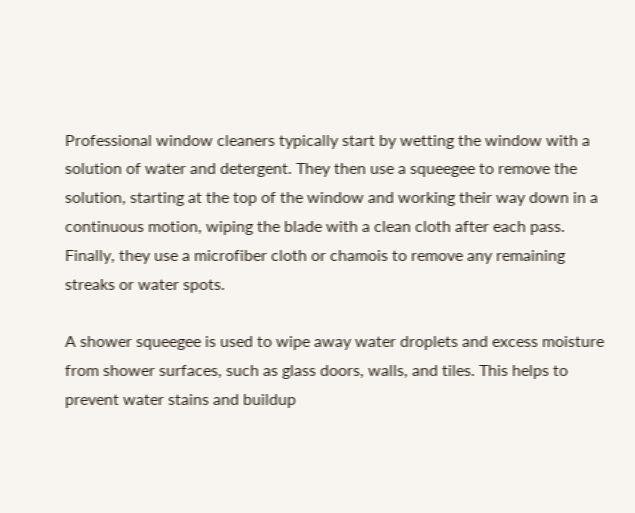Professional window cleaners typically start by wetting the window with a solution of water and detergent. They then use a squeegee to remove the solution, starting at the top of the window and working their way down in a continuous motion, wiping the blade with a clean cloth after each pass. Finally, they use a microfiber cloth or chamois to remove any remaining streaks or water spots.

A shower squeegee is used to wipe away water droplets and excess moisture from shower surfaces, such as glass doors, walls, and tiles. This helps to prevent water stains and buildup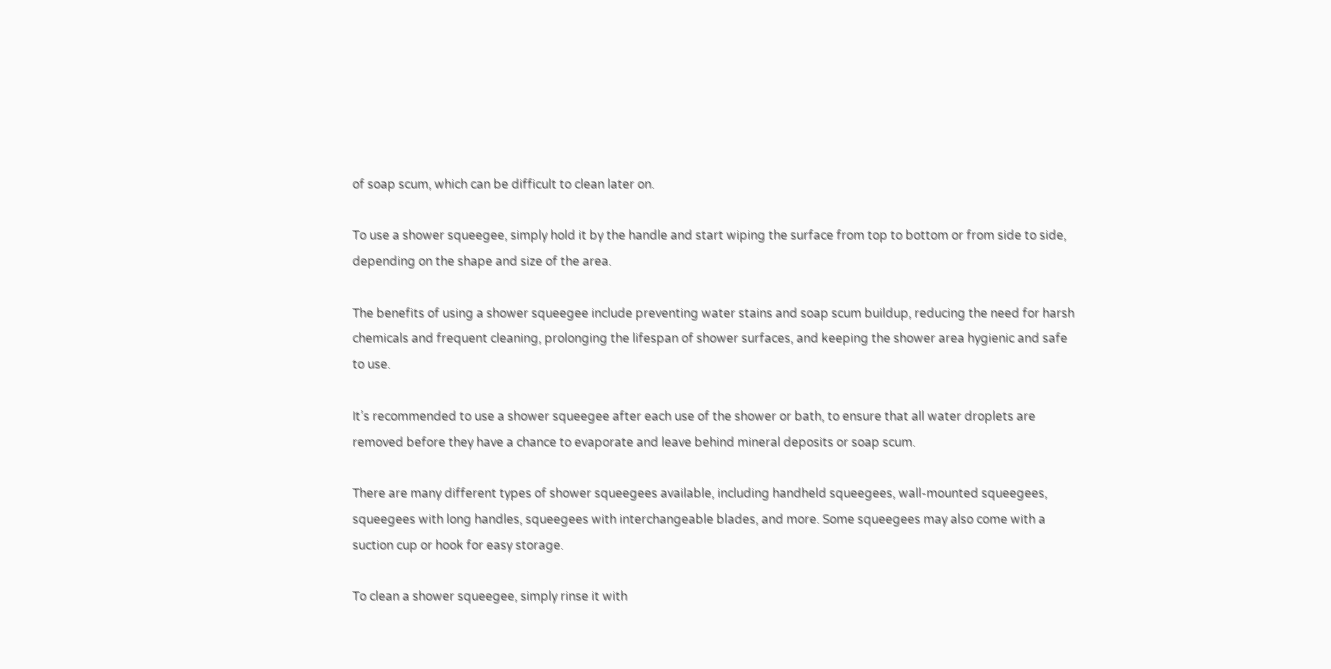of soap scum, which can be difficult to clean later on.

To use a shower squeegee, simply hold it by the handle and start wiping the surface from top to bottom or from side to side, depending on the shape and size of the area.

The benefits of using a shower squeegee include preventing water stains and soap scum buildup, reducing the need for harsh chemicals and frequent cleaning, prolonging the lifespan of shower surfaces, and keeping the shower area hygienic and safe to use.

It’s recommended to use a shower squeegee after each use of the shower or bath, to ensure that all water droplets are removed before they have a chance to evaporate and leave behind mineral deposits or soap scum.

There are many different types of shower squeegees available, including handheld squeegees, wall-mounted squeegees, squeegees with long handles, squeegees with interchangeable blades, and more. Some squeegees may also come with a suction cup or hook for easy storage.

To clean a shower squeegee, simply rinse it with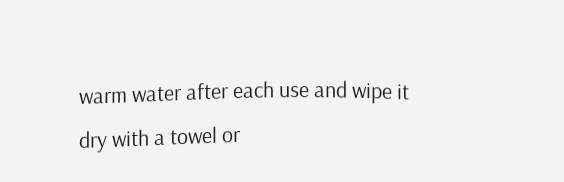warm water after each use and wipe it dry with a towel or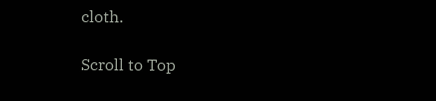cloth.

Scroll to Top